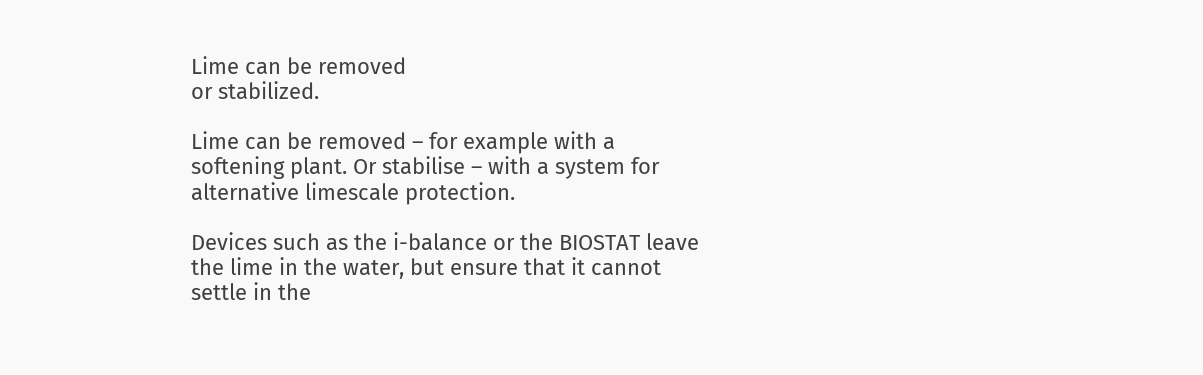Lime can be removed
or stabilized.

Lime can be removed – for example with a softening plant. Or stabilise – with a system for alternative limescale protection.

Devices such as the i-balance or the BIOSTAT leave the lime in the water, but ensure that it cannot settle in the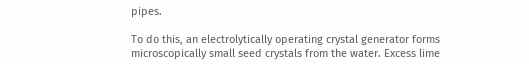pipes.

To do this, an electrolytically operating crystal generator forms microscopically small seed crystals from the water. Excess lime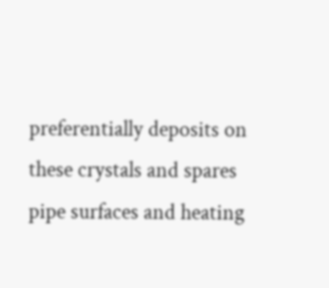preferentially deposits on these crystals and spares pipe surfaces and heating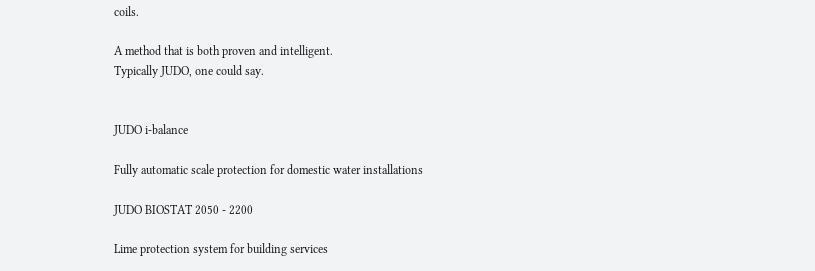coils.

A method that is both proven and intelligent.
Typically JUDO, one could say.


JUDO i-balance

Fully automatic scale protection for domestic water installations

JUDO BIOSTAT 2050 - 2200

Lime protection system for building services